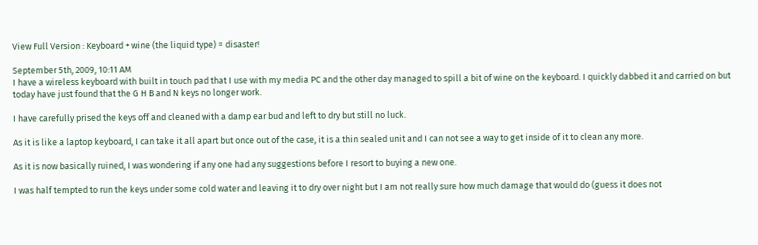View Full Version : Keyboard + wine (the liquid type) = disaster!

September 5th, 2009, 10:11 AM
I have a wireless keyboard with built in touch pad that I use with my media PC and the other day managed to spill a bit of wine on the keyboard. I quickly dabbed it and carried on but today have just found that the G H B and N keys no longer work.

I have carefully prised the keys off and cleaned with a damp ear bud and left to dry but still no luck.

As it is like a laptop keyboard, I can take it all apart but once out of the case, it is a thin sealed unit and I can not see a way to get inside of it to clean any more.

As it is now basically ruined, I was wondering if any one had any suggestions before I resort to buying a new one.

I was half tempted to run the keys under some cold water and leaving it to dry over night but I am not really sure how much damage that would do (guess it does not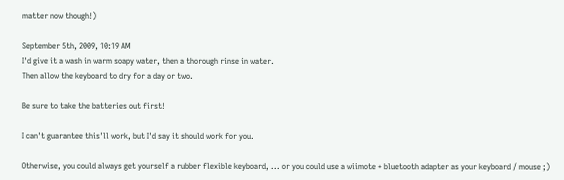matter now though!)

September 5th, 2009, 10:19 AM
I'd give it a wash in warm soapy water, then a thorough rinse in water.
Then allow the keyboard to dry for a day or two.

Be sure to take the batteries out first!

I can't guarantee this'll work, but I'd say it should work for you.

Otherwise, you could always get yourself a rubber flexible keyboard, ... or you could use a wiimote + bluetooth adapter as your keyboard / mouse ;)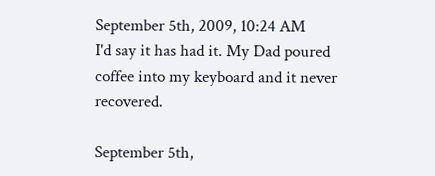September 5th, 2009, 10:24 AM
I'd say it has had it. My Dad poured coffee into my keyboard and it never recovered.

September 5th,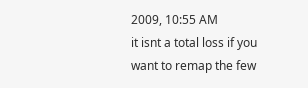2009, 10:55 AM
it isnt a total loss if you want to remap the few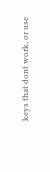keys that dont work, or use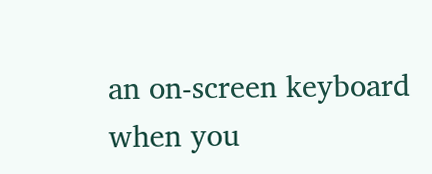an on-screen keyboard when you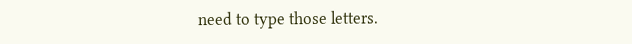need to type those letters.